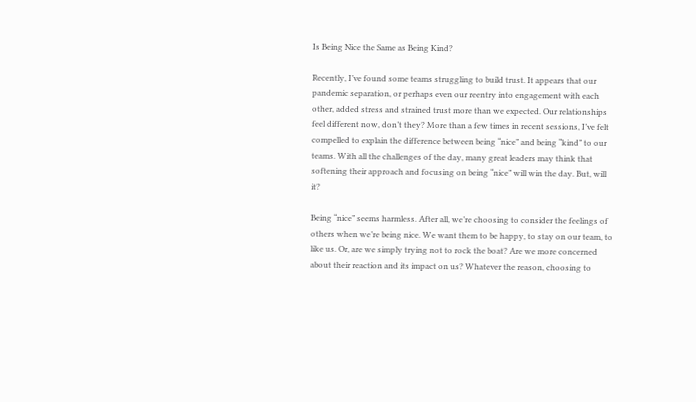Is Being Nice the Same as Being Kind?

Recently, I’ve found some teams struggling to build trust. It appears that our pandemic separation, or perhaps even our reentry into engagement with each other, added stress and strained trust more than we expected. Our relationships feel different now, don’t they? More than a few times in recent sessions, I’ve felt compelled to explain the difference between being “nice” and being “kind” to our teams. With all the challenges of the day, many great leaders may think that softening their approach and focusing on being “nice” will win the day. But, will it?

Being “nice” seems harmless. After all, we’re choosing to consider the feelings of others when we’re being nice. We want them to be happy, to stay on our team, to like us. Or, are we simply trying not to rock the boat? Are we more concerned about their reaction and its impact on us? Whatever the reason, choosing to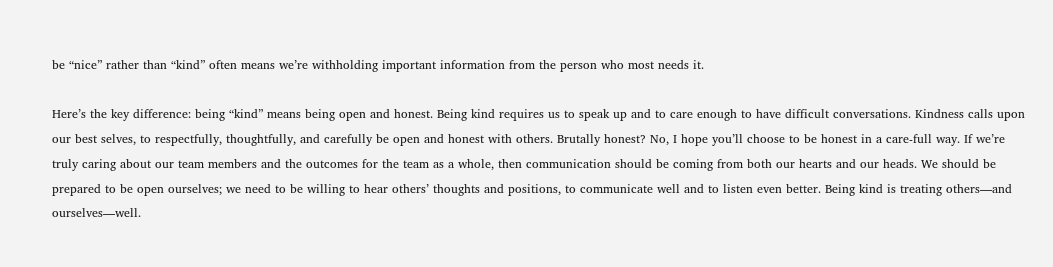be “nice” rather than “kind” often means we’re withholding important information from the person who most needs it.

Here’s the key difference: being “kind” means being open and honest. Being kind requires us to speak up and to care enough to have difficult conversations. Kindness calls upon our best selves, to respectfully, thoughtfully, and carefully be open and honest with others. Brutally honest? No, I hope you’ll choose to be honest in a care-full way. If we’re truly caring about our team members and the outcomes for the team as a whole, then communication should be coming from both our hearts and our heads. We should be prepared to be open ourselves; we need to be willing to hear others’ thoughts and positions, to communicate well and to listen even better. Being kind is treating others—and ourselves—well.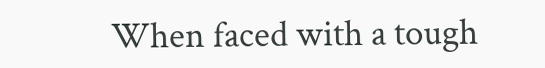When faced with a tough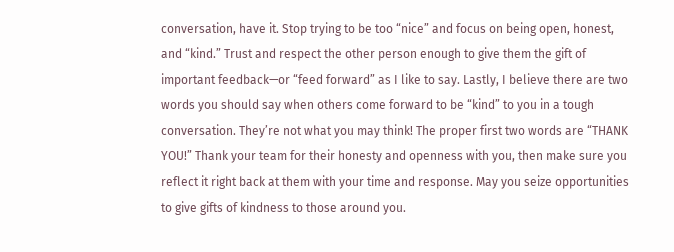conversation, have it. Stop trying to be too “nice” and focus on being open, honest, and “kind.” Trust and respect the other person enough to give them the gift of important feedback—or “feed forward” as I like to say. Lastly, I believe there are two words you should say when others come forward to be “kind” to you in a tough conversation. They’re not what you may think! The proper first two words are “THANK YOU!” Thank your team for their honesty and openness with you, then make sure you reflect it right back at them with your time and response. May you seize opportunities to give gifts of kindness to those around you.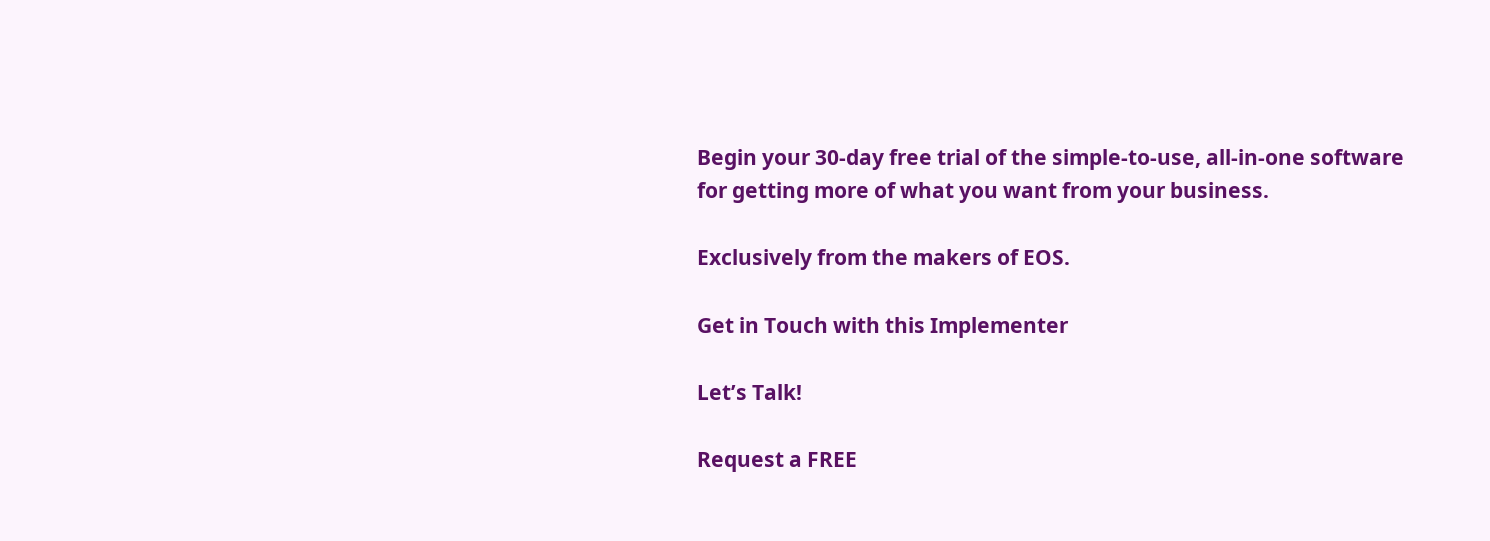Begin your 30-day free trial of the simple-to-use, all-in-one software for getting more of what you want from your business.

Exclusively from the makers of EOS.

Get in Touch with this Implementer

Let’s Talk!

Request a FREE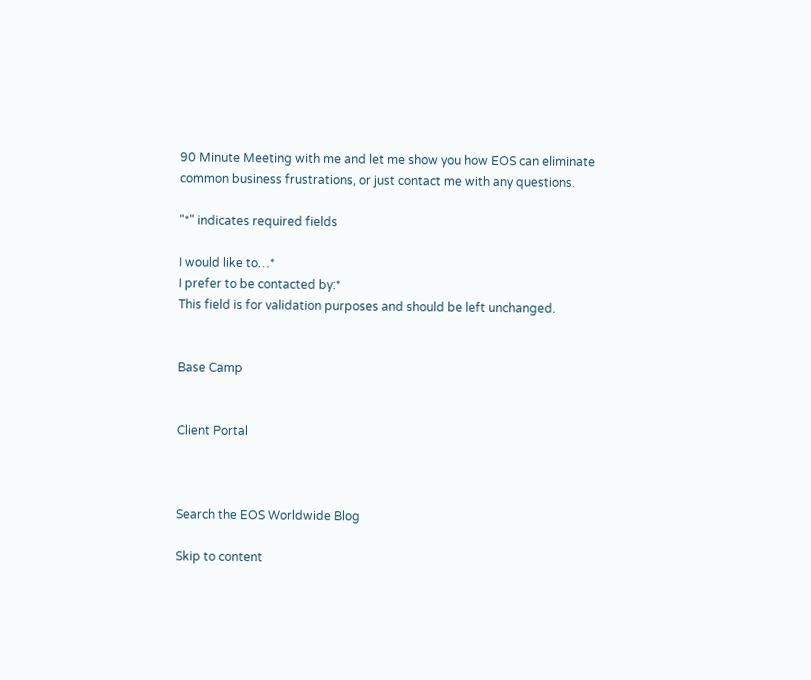90 Minute Meeting with me and let me show you how EOS can eliminate common business frustrations, or just contact me with any questions.

"*" indicates required fields

I would like to…*
I prefer to be contacted by:*
This field is for validation purposes and should be left unchanged.


Base Camp


Client Portal



Search the EOS Worldwide Blog

Skip to content